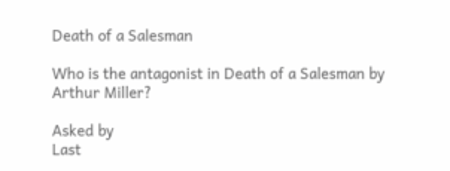Death of a Salesman

Who is the antagonist in Death of a Salesman by Arthur Miller?

Asked by
Last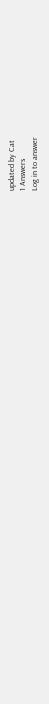updated by Cat
1 Answers
Log in to answer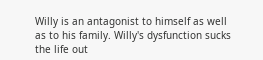Willy is an antagonist to himself as well as to his family. Willy's dysfunction sucks the life out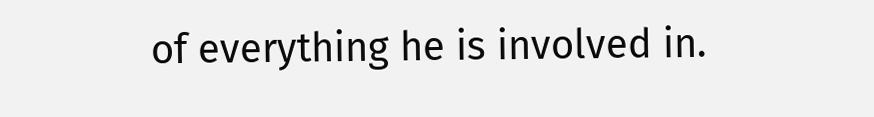of everything he is involved in.